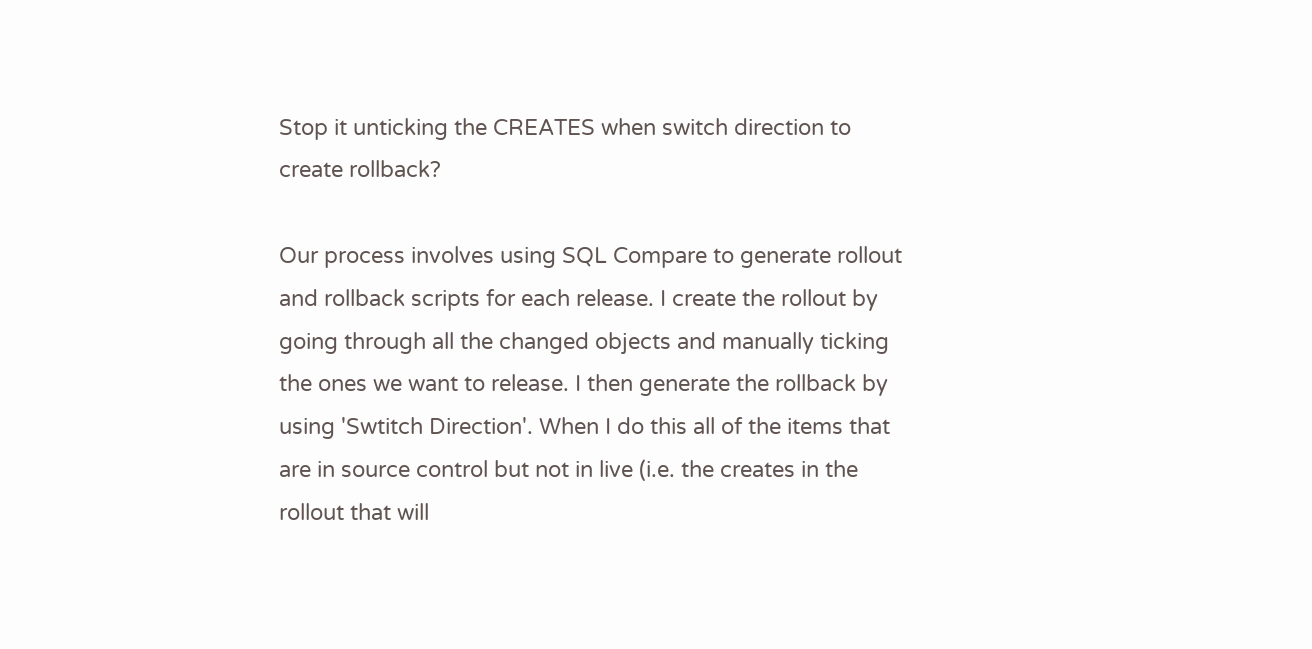Stop it unticking the CREATES when switch direction to create rollback?

Our process involves using SQL Compare to generate rollout and rollback scripts for each release. I create the rollout by going through all the changed objects and manually ticking the ones we want to release. I then generate the rollback by using 'Swtitch Direction'. When I do this all of the items that are in source control but not in live (i.e. the creates in the rollout that will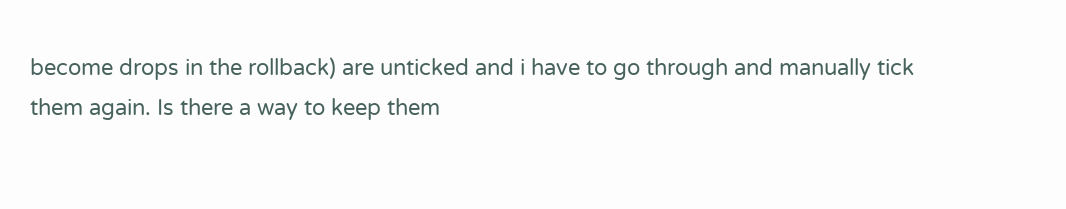become drops in the rollback) are unticked and i have to go through and manually tick them again. Is there a way to keep them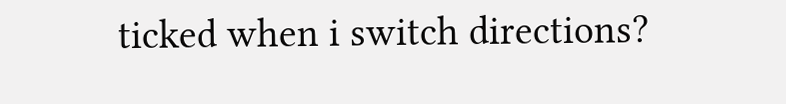ticked when i switch directions?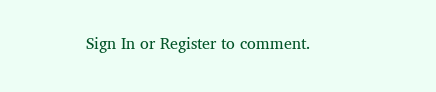Sign In or Register to comment.